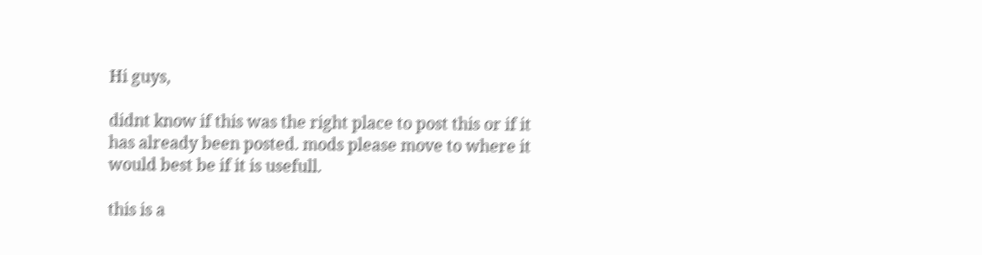Hi guys,

didnt know if this was the right place to post this or if it has already been posted. mods please move to where it would best be if it is usefull.

this is a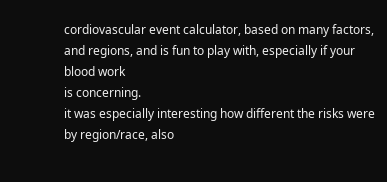cordiovascular event calculator, based on many factors, and regions, and is fun to play with, especially if your blood work
is concerning.
it was especially interesting how different the risks were by region/race, also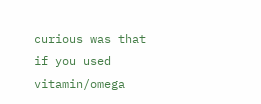curious was that if you used vitamin/omega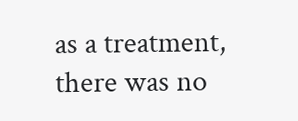as a treatment, there was no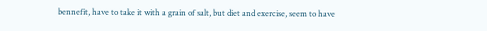bennefit, have to take it with a grain of salt, but diet and exercise, seem to have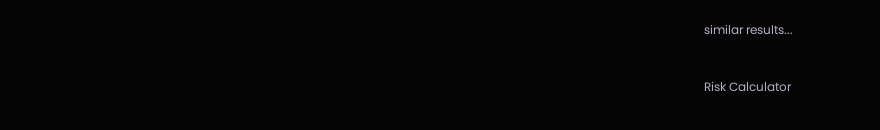similar results...


Risk Calculator